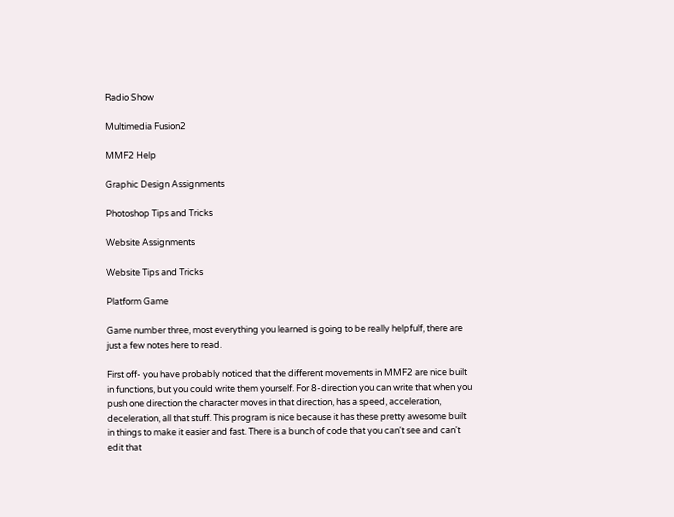Radio Show

Multimedia Fusion2

MMF2 Help

Graphic Design Assignments

Photoshop Tips and Tricks

Website Assignments

Website Tips and Tricks

Platform Game

Game number three, most everything you learned is going to be really helpfulf, there are just a few notes here to read.

First off- you have probably noticed that the different movements in MMF2 are nice built in functions, but you could write them yourself. For 8-direction you can write that when you push one direction the character moves in that direction, has a speed, acceleration, deceleration, all that stuff. This program is nice because it has these pretty awesome built in things to make it easier and fast. There is a bunch of code that you can't see and can't edit that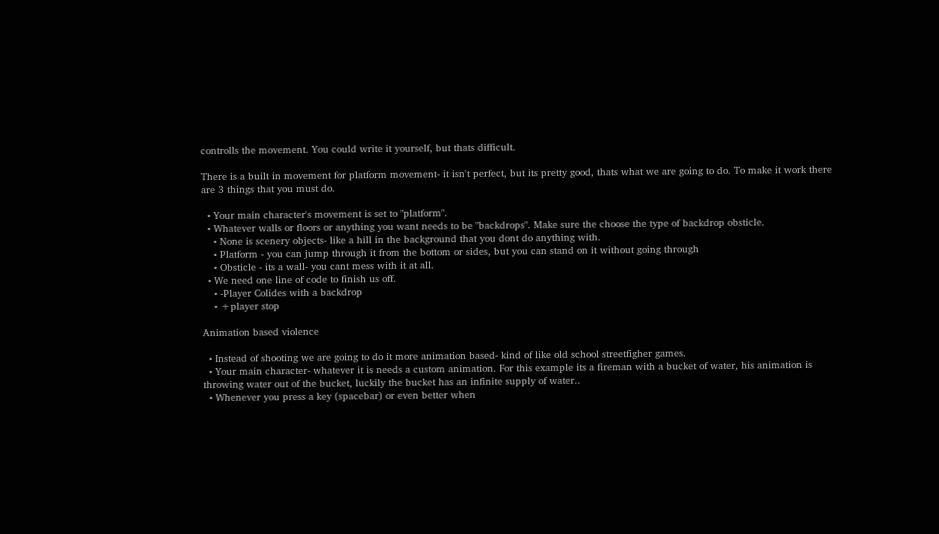controlls the movement. You could write it yourself, but thats difficult.

There is a built in movement for platform movement- it isn't perfect, but its pretty good, thats what we are going to do. To make it work there are 3 things that you must do.

  • Your main character's movement is set to "platform".
  • Whatever walls or floors or anything you want needs to be "backdrops". Make sure the choose the type of backdrop obsticle.
    • None is scenery objects- like a hill in the background that you dont do anything with.
    • Platform - you can jump through it from the bottom or sides, but you can stand on it without going through
    • Obsticle - its a wall- you cant mess with it at all.
  • We need one line of code to finish us off.
    • -Player Colides with a backdrop
    • +player stop

Animation based violence

  • Instead of shooting we are going to do it more animation based- kind of like old school streetfigher games.
  • Your main character- whatever it is needs a custom animation. For this example its a fireman with a bucket of water, his animation is throwing water out of the bucket, luckily the bucket has an infinite supply of water..
  • Whenever you press a key (spacebar) or even better when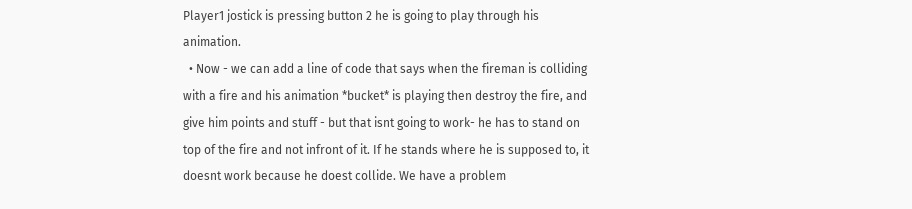Player1 jostick is pressing button 2 he is going to play through his animation.
  • Now - we can add a line of code that says when the fireman is colliding with a fire and his animation *bucket* is playing then destroy the fire, and give him points and stuff - but that isnt going to work- he has to stand on top of the fire and not infront of it. If he stands where he is supposed to, it doesnt work because he doest collide. We have a problem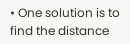• One solution is to find the distance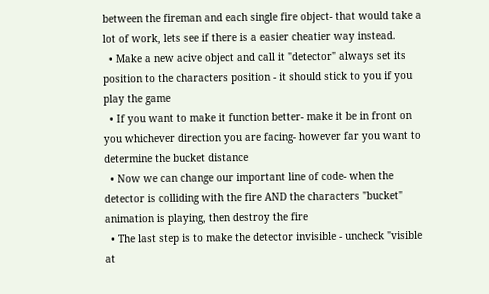between the fireman and each single fire object- that would take a lot of work, lets see if there is a easier cheatier way instead.
  • Make a new acive object and call it "detector" always set its position to the characters position - it should stick to you if you play the game
  • If you want to make it function better- make it be in front on you whichever direction you are facing- however far you want to determine the bucket distance
  • Now we can change our important line of code- when the detector is colliding with the fire AND the characters "bucket" animation is playing, then destroy the fire
  • The last step is to make the detector invisible - uncheck "visible at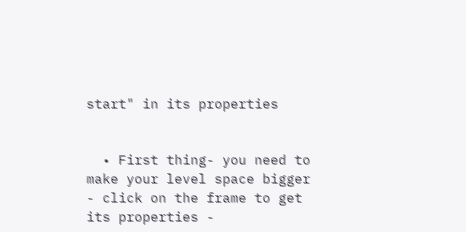start" in its properties


  • First thing- you need to make your level space bigger - click on the frame to get its properties -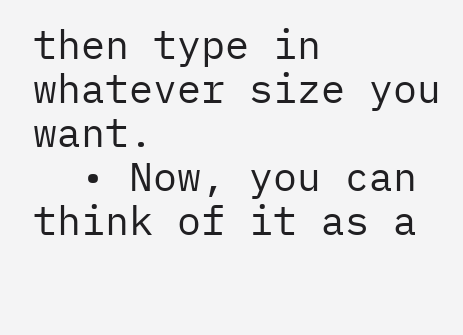then type in whatever size you want.
  • Now, you can think of it as a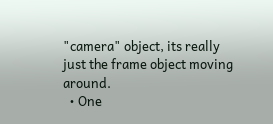"camera" object, its really just the frame object moving around.
  • One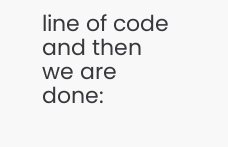line of code and then we are done: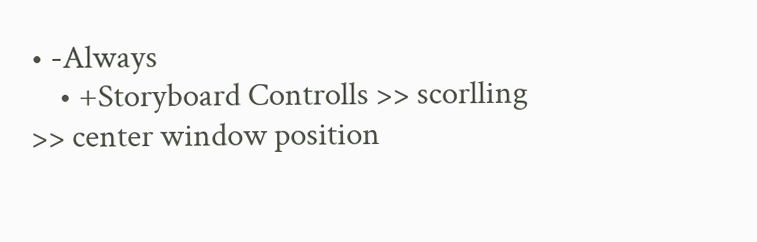• -Always
    • +Storyboard Controlls >> scorlling >> center window position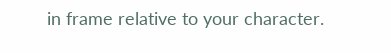in frame relative to your character.